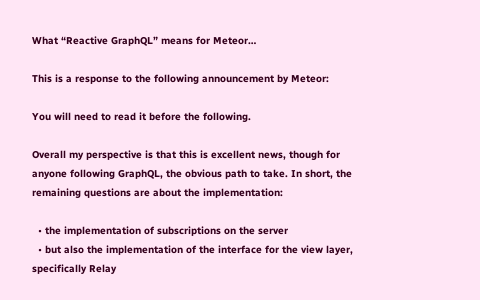What “Reactive GraphQL” means for Meteor…

This is a response to the following announcement by Meteor:

You will need to read it before the following.

Overall my perspective is that this is excellent news, though for anyone following GraphQL, the obvious path to take. In short, the remaining questions are about the implementation:

  • the implementation of subscriptions on the server
  • but also the implementation of the interface for the view layer, specifically Relay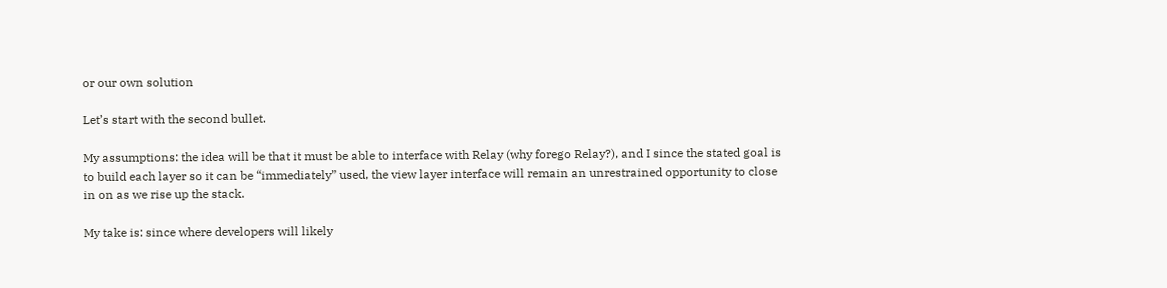or our own solution

Let’s start with the second bullet.

My assumptions: the idea will be that it must be able to interface with Relay (why forego Relay?), and I since the stated goal is to build each layer so it can be “immediately” used, the view layer interface will remain an unrestrained opportunity to close in on as we rise up the stack.

My take is: since where developers will likely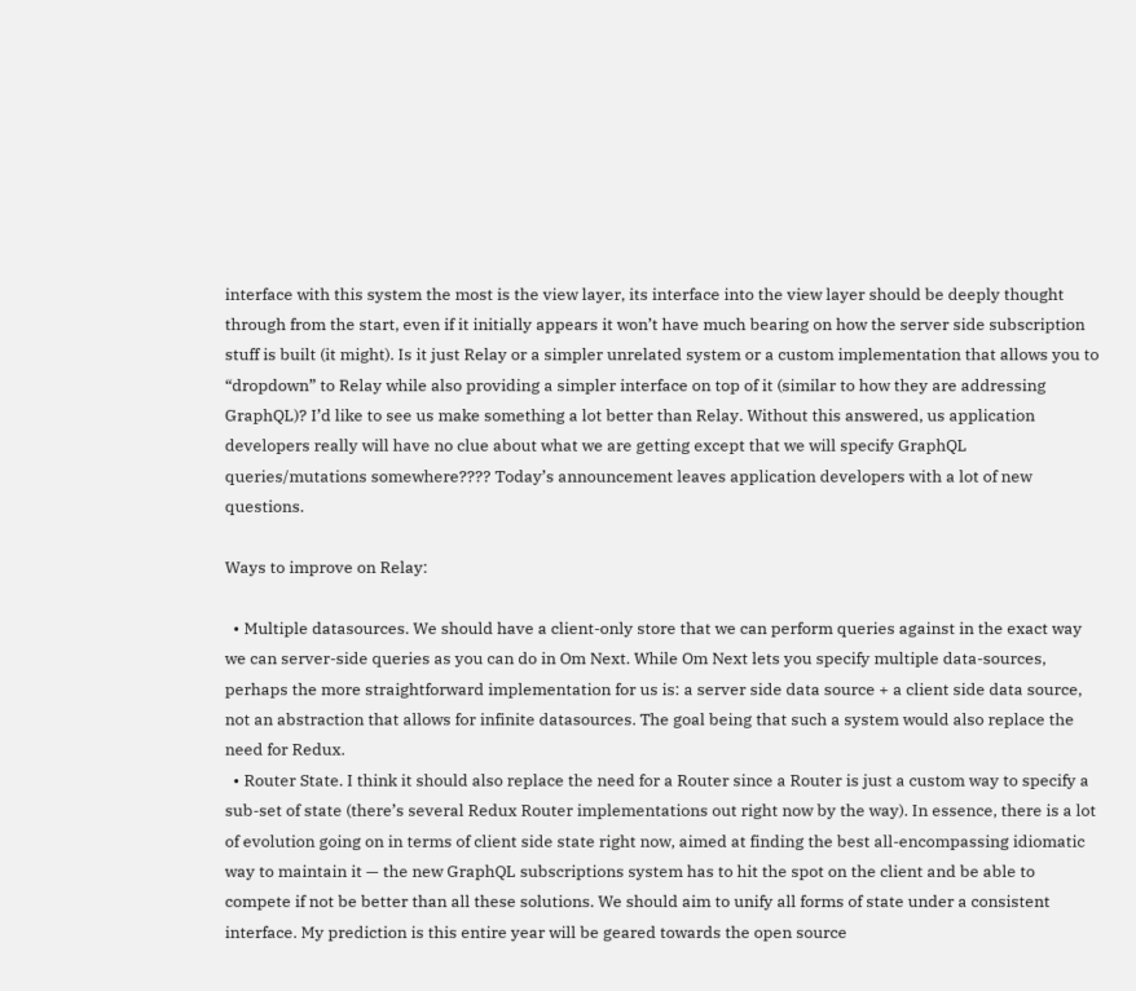interface with this system the most is the view layer, its interface into the view layer should be deeply thought through from the start, even if it initially appears it won’t have much bearing on how the server side subscription stuff is built (it might). Is it just Relay or a simpler unrelated system or a custom implementation that allows you to “dropdown” to Relay while also providing a simpler interface on top of it (similar to how they are addressing GraphQL)? I’d like to see us make something a lot better than Relay. Without this answered, us application developers really will have no clue about what we are getting except that we will specify GraphQL queries/mutations somewhere???? Today’s announcement leaves application developers with a lot of new questions.

Ways to improve on Relay:

  • Multiple datasources. We should have a client-only store that we can perform queries against in the exact way we can server-side queries as you can do in Om Next. While Om Next lets you specify multiple data-sources, perhaps the more straightforward implementation for us is: a server side data source + a client side data source, not an abstraction that allows for infinite datasources. The goal being that such a system would also replace the need for Redux.
  • Router State. I think it should also replace the need for a Router since a Router is just a custom way to specify a sub-set of state (there’s several Redux Router implementations out right now by the way). In essence, there is a lot of evolution going on in terms of client side state right now, aimed at finding the best all-encompassing idiomatic way to maintain it — the new GraphQL subscriptions system has to hit the spot on the client and be able to compete if not be better than all these solutions. We should aim to unify all forms of state under a consistent interface. My prediction is this entire year will be geared towards the open source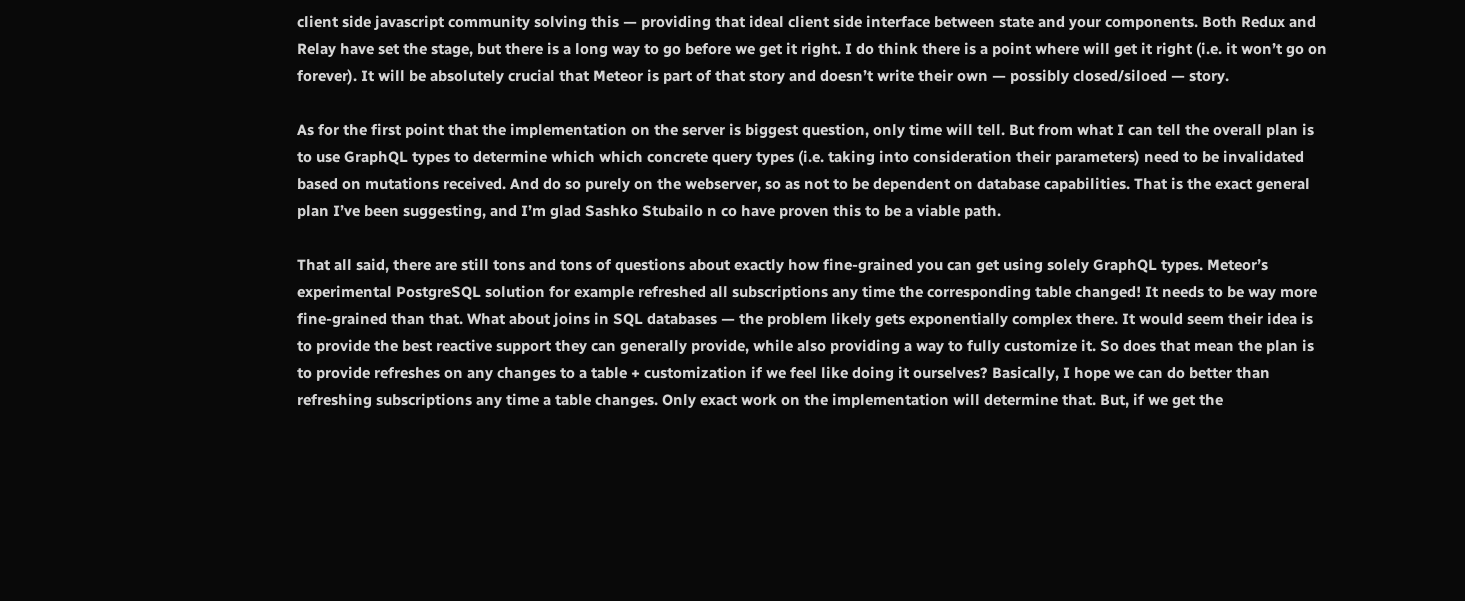client side javascript community solving this — providing that ideal client side interface between state and your components. Both Redux and Relay have set the stage, but there is a long way to go before we get it right. I do think there is a point where will get it right (i.e. it won’t go on forever). It will be absolutely crucial that Meteor is part of that story and doesn’t write their own — possibly closed/siloed — story.

As for the first point that the implementation on the server is biggest question, only time will tell. But from what I can tell the overall plan is to use GraphQL types to determine which which concrete query types (i.e. taking into consideration their parameters) need to be invalidated based on mutations received. And do so purely on the webserver, so as not to be dependent on database capabilities. That is the exact general plan I’ve been suggesting, and I’m glad Sashko Stubailo n co have proven this to be a viable path.

That all said, there are still tons and tons of questions about exactly how fine-grained you can get using solely GraphQL types. Meteor’s experimental PostgreSQL solution for example refreshed all subscriptions any time the corresponding table changed! It needs to be way more fine-grained than that. What about joins in SQL databases — the problem likely gets exponentially complex there. It would seem their idea is to provide the best reactive support they can generally provide, while also providing a way to fully customize it. So does that mean the plan is to provide refreshes on any changes to a table + customization if we feel like doing it ourselves? Basically, I hope we can do better than refreshing subscriptions any time a table changes. Only exact work on the implementation will determine that. But, if we get the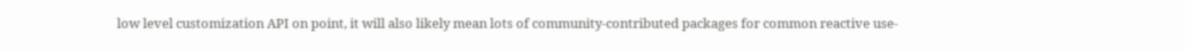low level customization API on point, it will also likely mean lots of community-contributed packages for common reactive use-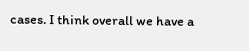cases. I think overall we have a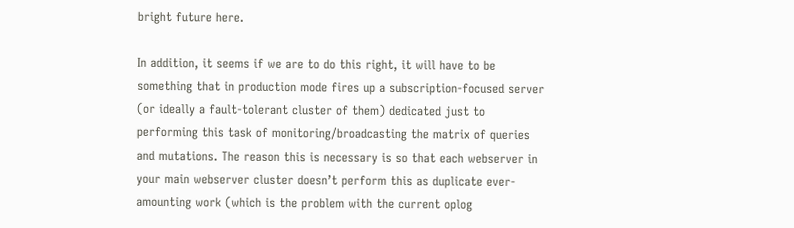bright future here.

In addition, it seems if we are to do this right, it will have to be something that in production mode fires up a subscription-focused server (or ideally a fault-tolerant cluster of them) dedicated just to performing this task of monitoring/broadcasting the matrix of queries and mutations. The reason this is necessary is so that each webserver in your main webserver cluster doesn’t perform this as duplicate ever-amounting work (which is the problem with the current oplog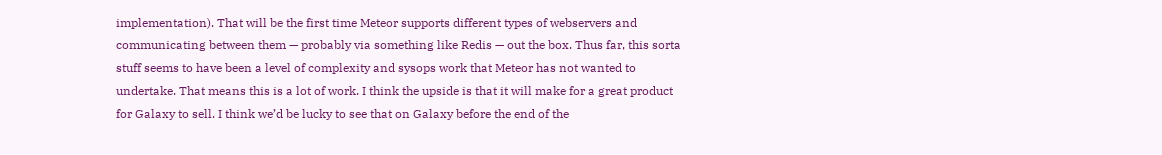implementation). That will be the first time Meteor supports different types of webservers and communicating between them — probably via something like Redis — out the box. Thus far, this sorta stuff seems to have been a level of complexity and sysops work that Meteor has not wanted to undertake. That means this is a lot of work. I think the upside is that it will make for a great product for Galaxy to sell. I think we’d be lucky to see that on Galaxy before the end of the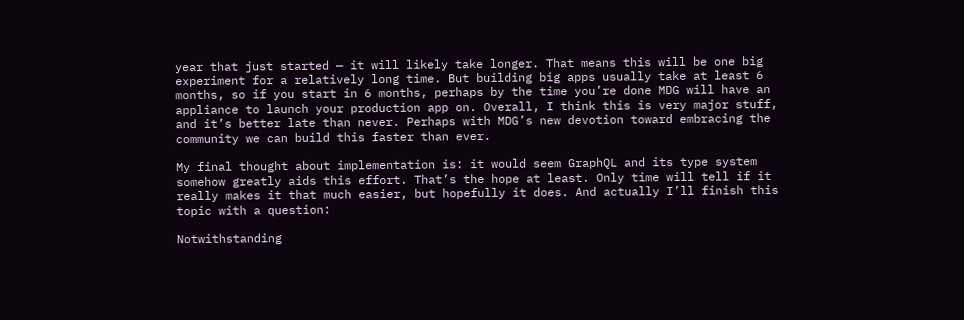year that just started — it will likely take longer. That means this will be one big experiment for a relatively long time. But building big apps usually take at least 6 months, so if you start in 6 months, perhaps by the time you’re done MDG will have an appliance to launch your production app on. Overall, I think this is very major stuff, and it’s better late than never. Perhaps with MDG’s new devotion toward embracing the community we can build this faster than ever.

My final thought about implementation is: it would seem GraphQL and its type system somehow greatly aids this effort. That’s the hope at least. Only time will tell if it really makes it that much easier, but hopefully it does. And actually I’ll finish this topic with a question:

Notwithstanding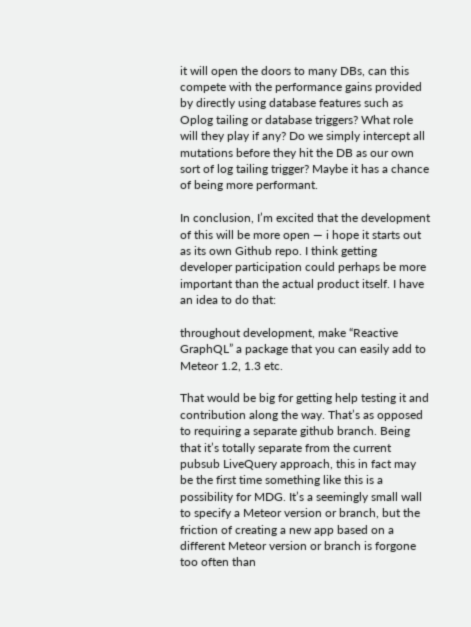it will open the doors to many DBs, can this compete with the performance gains provided by directly using database features such as Oplog tailing or database triggers? What role will they play if any? Do we simply intercept all mutations before they hit the DB as our own sort of log tailing trigger? Maybe it has a chance of being more performant.

In conclusion, I’m excited that the development of this will be more open — i hope it starts out as its own Github repo. I think getting developer participation could perhaps be more important than the actual product itself. I have an idea to do that:

throughout development, make “Reactive GraphQL” a package that you can easily add to Meteor 1.2, 1.3 etc.

That would be big for getting help testing it and contribution along the way. That’s as opposed to requiring a separate github branch. Being that it’s totally separate from the current pubsub LiveQuery approach, this in fact may be the first time something like this is a possibility for MDG. It’s a seemingly small wall to specify a Meteor version or branch, but the friction of creating a new app based on a different Meteor version or branch is forgone too often than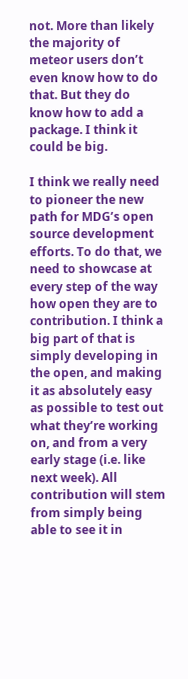not. More than likely the majority of meteor users don’t even know how to do that. But they do know how to add a package. I think it could be big.

I think we really need to pioneer the new path for MDG’s open source development efforts. To do that, we need to showcase at every step of the way how open they are to contribution. I think a big part of that is simply developing in the open, and making it as absolutely easy as possible to test out what they’re working on, and from a very early stage (i.e. like next week). All contribution will stem from simply being able to see it in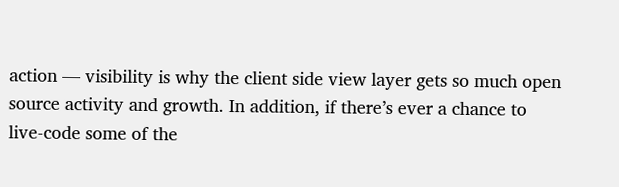action — visibility is why the client side view layer gets so much open source activity and growth. In addition, if there’s ever a chance to live-code some of the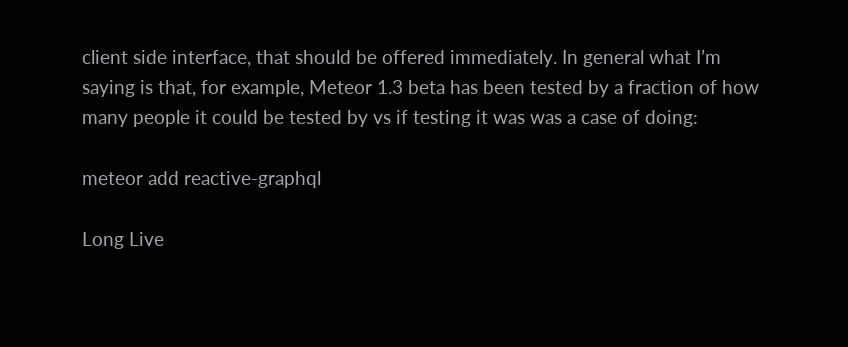client side interface, that should be offered immediately. In general what I’m saying is that, for example, Meteor 1.3 beta has been tested by a fraction of how many people it could be tested by vs if testing it was was a case of doing:

meteor add reactive-graphql

Long Live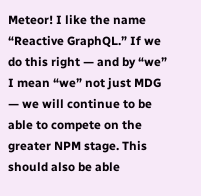Meteor! I like the name “Reactive GraphQL.” If we do this right — and by “we” I mean “we” not just MDG — we will continue to be able to compete on the greater NPM stage. This should also be able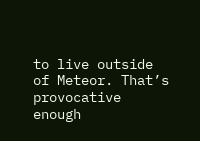to live outside of Meteor. That’s provocative enough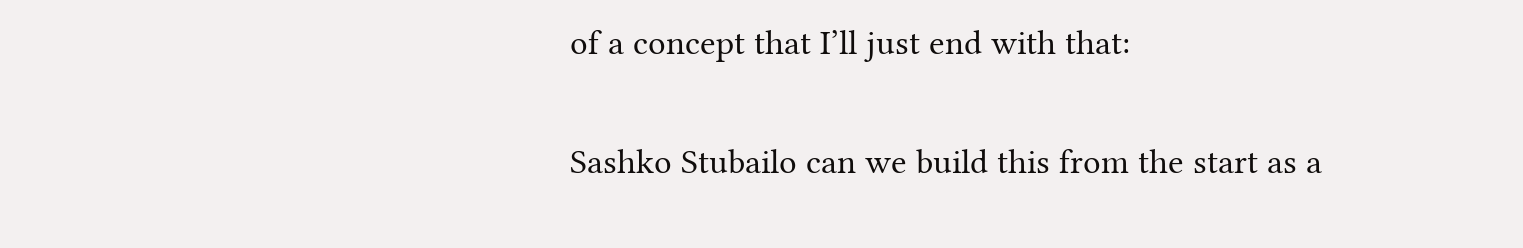of a concept that I’ll just end with that:

Sashko Stubailo can we build this from the start as a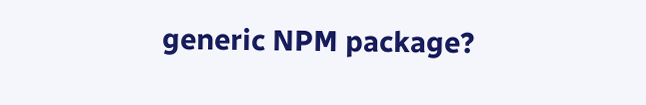generic NPM package?